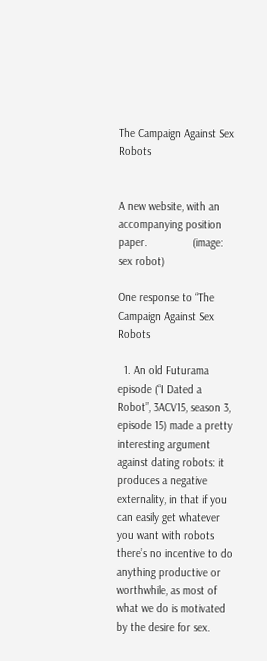The Campaign Against Sex Robots


A new website, with an accompanying position paper.               (image: sex robot)

One response to “The Campaign Against Sex Robots

  1. An old Futurama episode (“I Dated a Robot”, 3ACV15, season 3, episode 15) made a pretty interesting argument against dating robots: it produces a negative externality, in that if you can easily get whatever you want with robots there’s no incentive to do anything productive or worthwhile, as most of what we do is motivated by the desire for sex.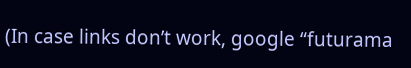(In case links don’t work, google “futurama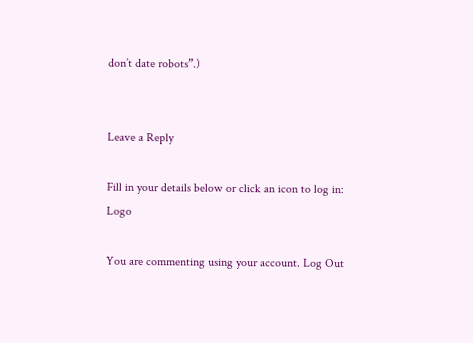don’t date robots”.)


Leave a Reply

Fill in your details below or click an icon to log in: Logo

You are commenting using your account. Log Out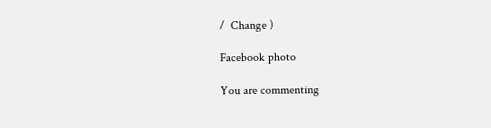/  Change )

Facebook photo

You are commenting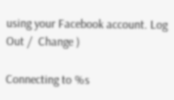using your Facebook account. Log Out /  Change )

Connecting to %s